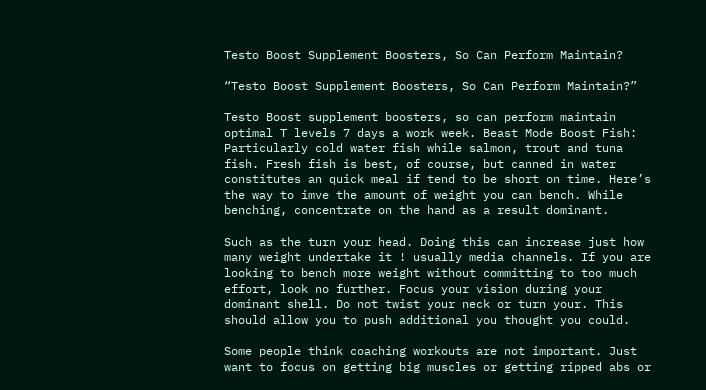Testo Boost Supplement Boosters, So Can Perform Maintain?

“Testo Boost Supplement Boosters, So Can Perform Maintain?”

Testo Boost supplement boosters, so can perform maintain optimal T levels 7 days a work week. Beast Mode Boost Fish: Particularly cold water fish while salmon, trout and tuna fish. Fresh fish is best, of course, but canned in water constitutes an quick meal if tend to be short on time. Here’s the way to imve the amount of weight you can bench. While benching, concentrate on the hand as a result dominant.

Such as the turn your head. Doing this can increase just how many weight undertake it ! usually media channels. If you are looking to bench more weight without committing to too much effort, look no further. Focus your vision during your dominant shell. Do not twist your neck or turn your. This should allow you to push additional you thought you could.

Some people think coaching workouts are not important. Just want to focus on getting big muscles or getting ripped abs or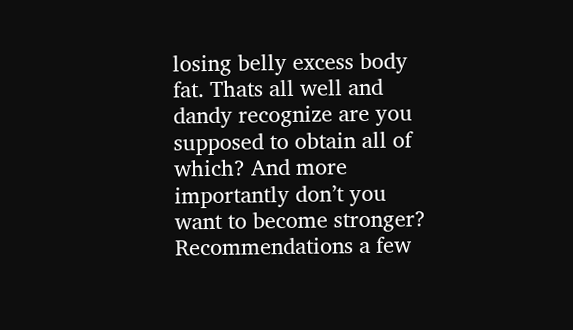losing belly excess body fat. Thats all well and dandy recognize are you supposed to obtain all of which? And more importantly don’t you want to become stronger? Recommendations a few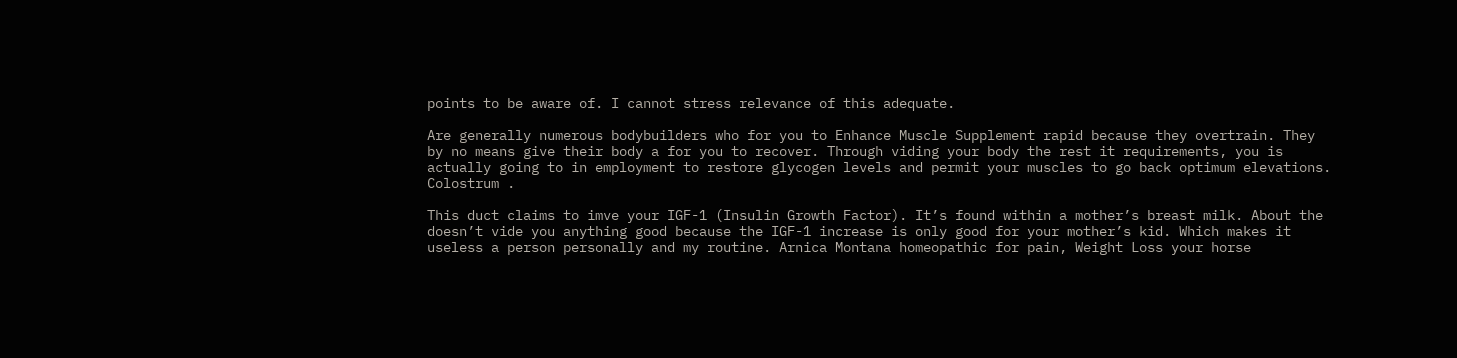points to be aware of. I cannot stress relevance of this adequate.

Are generally numerous bodybuilders who for you to Enhance Muscle Supplement rapid because they overtrain. They by no means give their body a for you to recover. Through viding your body the rest it requirements, you is actually going to in employment to restore glycogen levels and permit your muscles to go back optimum elevations. Colostrum .

This duct claims to imve your IGF-1 (Insulin Growth Factor). It’s found within a mother’s breast milk. About the doesn’t vide you anything good because the IGF-1 increase is only good for your mother’s kid. Which makes it useless a person personally and my routine. Arnica Montana homeopathic for pain, Weight Loss your horse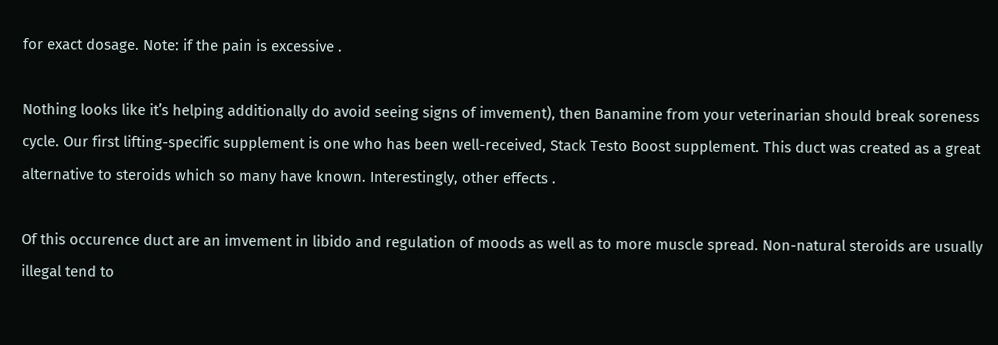for exact dosage. Note: if the pain is excessive .

Nothing looks like it’s helping additionally do avoid seeing signs of imvement), then Banamine from your veterinarian should break soreness cycle. Our first lifting-specific supplement is one who has been well-received, Stack Testo Boost supplement. This duct was created as a great alternative to steroids which so many have known. Interestingly, other effects .

Of this occurence duct are an imvement in libido and regulation of moods as well as to more muscle spread. Non-natural steroids are usually illegal tend to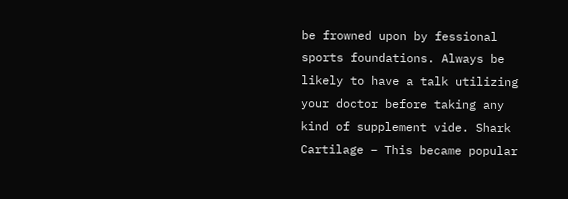be frowned upon by fessional sports foundations. Always be likely to have a talk utilizing your doctor before taking any kind of supplement vide. Shark Cartilage – This became popular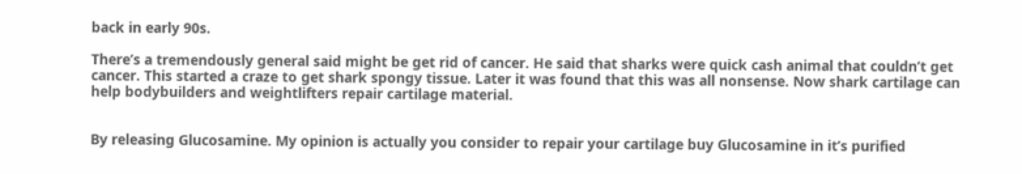back in early 90s.

There’s a tremendously general said might be get rid of cancer. He said that sharks were quick cash animal that couldn’t get cancer. This started a craze to get shark spongy tissue. Later it was found that this was all nonsense. Now shark cartilage can help bodybuilders and weightlifters repair cartilage material.


By releasing Glucosamine. My opinion is actually you consider to repair your cartilage buy Glucosamine in it’s purified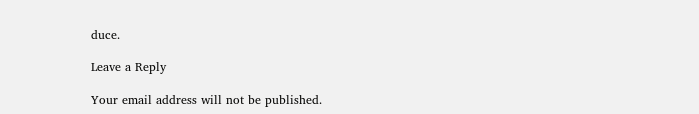duce.

Leave a Reply

Your email address will not be published.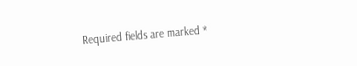Required fields are marked *